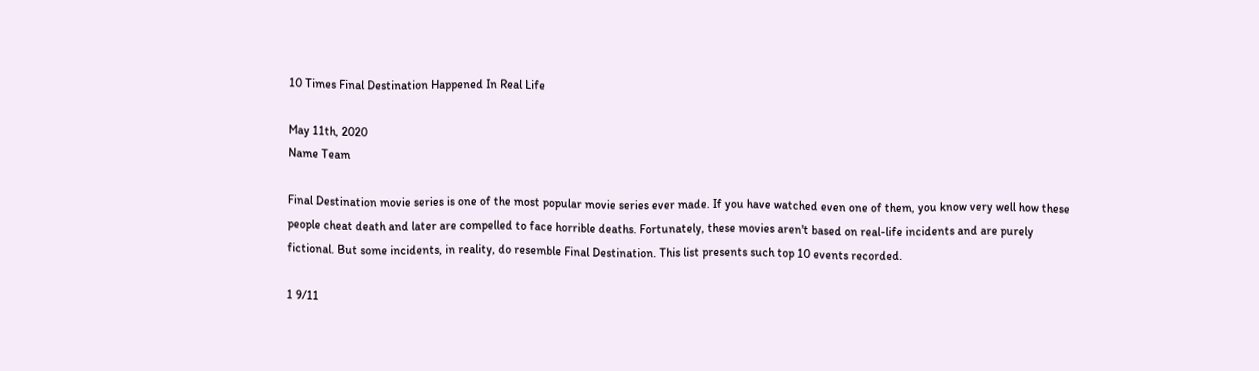10 Times Final Destination Happened In Real Life

May 11th, 2020
Name Team

Final Destination movie series is one of the most popular movie series ever made. If you have watched even one of them, you know very well how these people cheat death and later are compelled to face horrible deaths. Fortunately, these movies aren't based on real-life incidents and are purely fictional. But some incidents, in reality, do resemble Final Destination. This list presents such top 10 events recorded.

1 9/11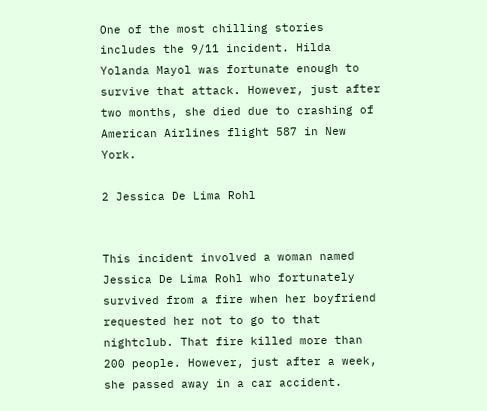One of the most chilling stories includes the 9/11 incident. Hilda Yolanda Mayol was fortunate enough to survive that attack. However, just after two months, she died due to crashing of American Airlines flight 587 in New York.

2 Jessica De Lima Rohl


This incident involved a woman named Jessica De Lima Rohl who fortunately survived from a fire when her boyfriend requested her not to go to that nightclub. That fire killed more than 200 people. However, just after a week, she passed away in a car accident.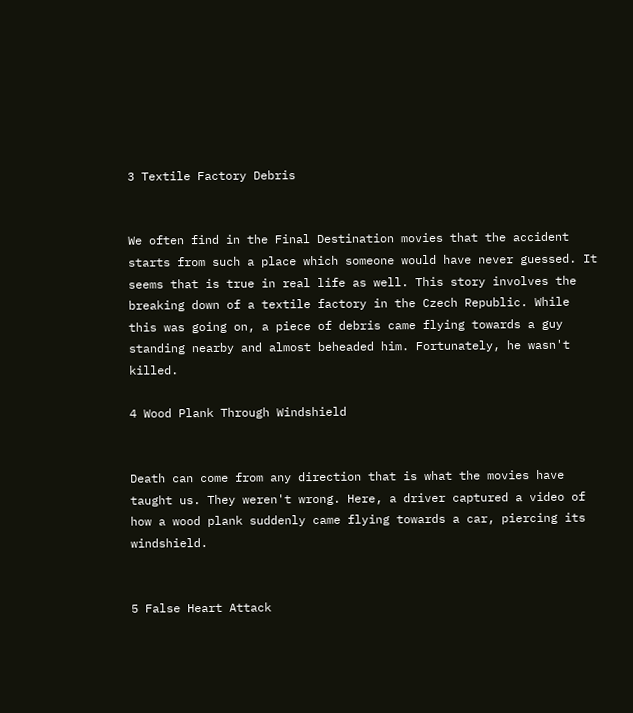3 Textile Factory Debris


We often find in the Final Destination movies that the accident starts from such a place which someone would have never guessed. It seems that is true in real life as well. This story involves the breaking down of a textile factory in the Czech Republic. While this was going on, a piece of debris came flying towards a guy standing nearby and almost beheaded him. Fortunately, he wasn't killed.

4 Wood Plank Through Windshield


Death can come from any direction that is what the movies have taught us. They weren't wrong. Here, a driver captured a video of how a wood plank suddenly came flying towards a car, piercing its windshield.


5 False Heart Attack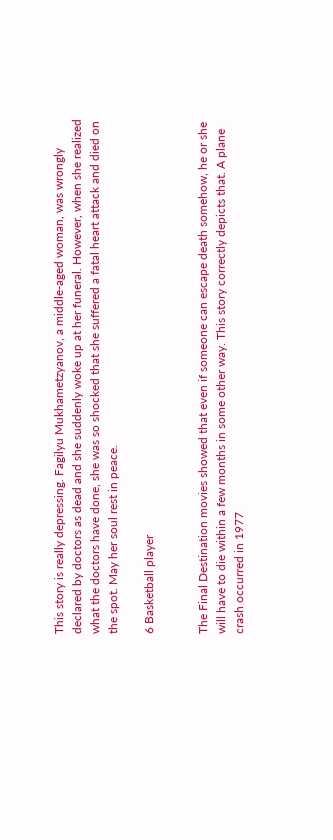This story is really depressing. Fagilyu Mukhametzyanov, a middle-aged woman, was wrongly declared by doctors as dead and she suddenly woke up at her funeral. However, when she realized what the doctors have done, she was so shocked that she suffered a fatal heart attack and died on the spot. May her soul rest in peace.

6 Basketball player


The Final Destination movies showed that even if someone can escape death somehow, he or she will have to die within a few months in some other way. This story correctly depicts that. A plane crash occurred in 1977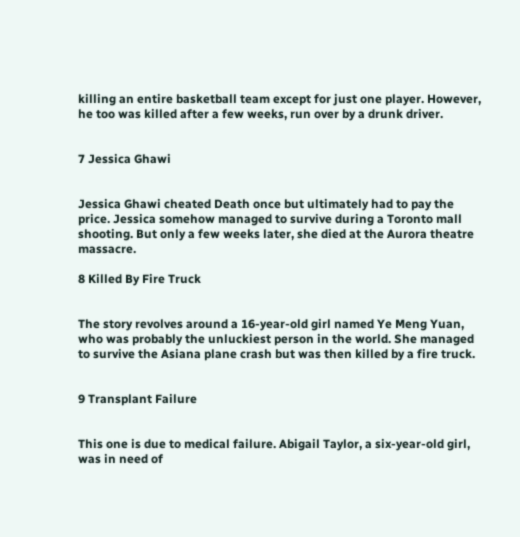killing an entire basketball team except for just one player. However, he too was killed after a few weeks, run over by a drunk driver.


7 Jessica Ghawi


Jessica Ghawi cheated Death once but ultimately had to pay the price. Jessica somehow managed to survive during a Toronto mall shooting. But only a few weeks later, she died at the Aurora theatre massacre.

8 Killed By Fire Truck


The story revolves around a 16-year-old girl named Ye Meng Yuan, who was probably the unluckiest person in the world. She managed to survive the Asiana plane crash but was then killed by a fire truck.


9 Transplant Failure


This one is due to medical failure. Abigail Taylor, a six-year-old girl, was in need of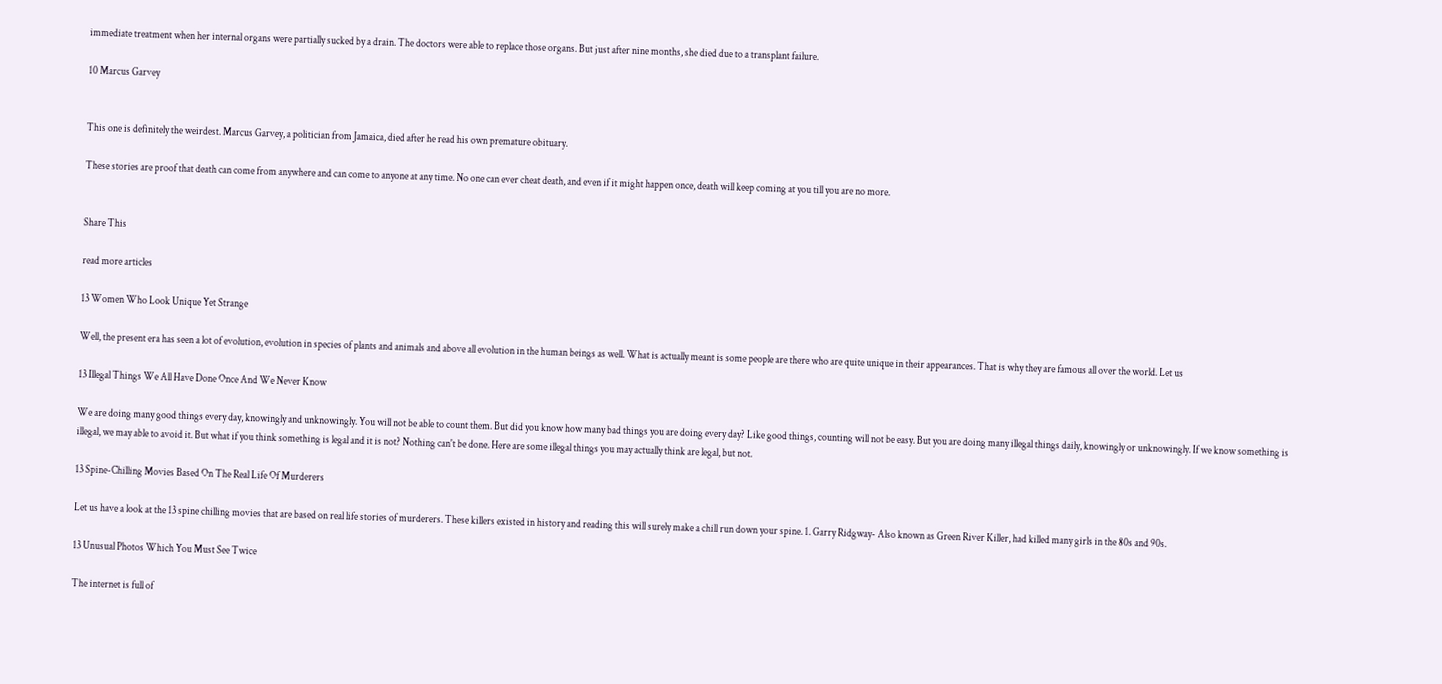immediate treatment when her internal organs were partially sucked by a drain. The doctors were able to replace those organs. But just after nine months, she died due to a transplant failure.

10 Marcus Garvey


This one is definitely the weirdest. Marcus Garvey, a politician from Jamaica, died after he read his own premature obituary.

These stories are proof that death can come from anywhere and can come to anyone at any time. No one can ever cheat death, and even if it might happen once, death will keep coming at you till you are no more.


Share This

read more articles

13 Women Who Look Unique Yet Strange

Well, the present era has seen a lot of evolution, evolution in species of plants and animals and above all evolution in the human beings as well. What is actually meant is some people are there who are quite unique in their appearances. That is why they are famous all over the world. Let us

13 Illegal Things We All Have Done Once And We Never Know

We are doing many good things every day, knowingly and unknowingly. You will not be able to count them. But did you know how many bad things you are doing every day? Like good things, counting will not be easy. But you are doing many illegal things daily, knowingly or unknowingly. If we know something is illegal, we may able to avoid it. But what if you think something is legal and it is not? Nothing can't be done. Here are some illegal things you may actually think are legal, but not.

13 Spine-Chilling Movies Based On The Real Life Of Murderers

Let us have a look at the 13 spine chilling movies that are based on real life stories of murderers. These killers existed in history and reading this will surely make a chill run down your spine. 1. Garry Ridgway- Also known as Green River Killer, had killed many girls in the 80s and 90s.

13 Unusual Photos Which You Must See Twice

The internet is full of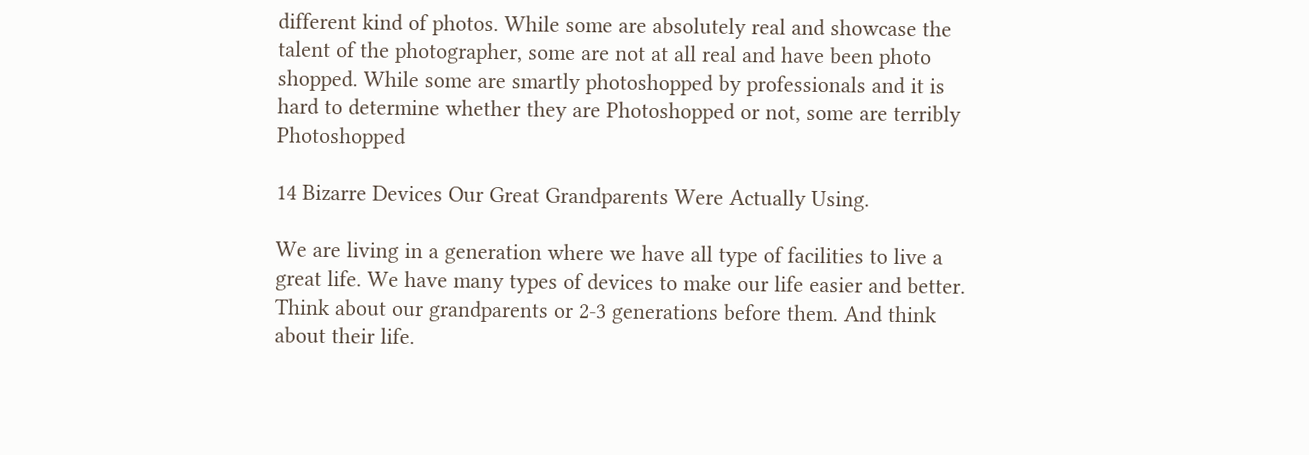different kind of photos. While some are absolutely real and showcase the talent of the photographer, some are not at all real and have been photo shopped. While some are smartly photoshopped by professionals and it is hard to determine whether they are Photoshopped or not, some are terribly Photoshopped

14 Bizarre Devices Our Great Grandparents Were Actually Using.

We are living in a generation where we have all type of facilities to live a great life. We have many types of devices to make our life easier and better. Think about our grandparents or 2-3 generations before them. And think about their life.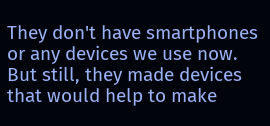They don't have smartphones or any devices we use now. But still, they made devices that would help to make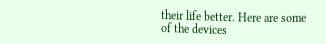their life better. Here are some of the devices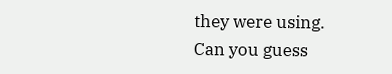they were using. Can you guess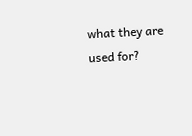what they are used for?